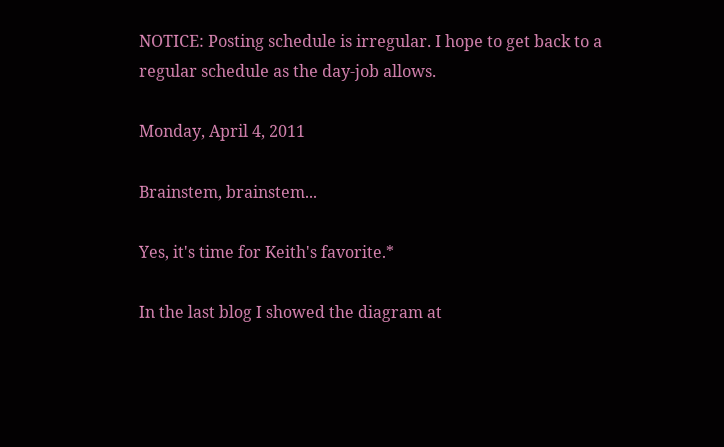NOTICE: Posting schedule is irregular. I hope to get back to a regular schedule as the day-job allows.

Monday, April 4, 2011

Brainstem, brainstem...

Yes, it's time for Keith's favorite.*

In the last blog I showed the diagram at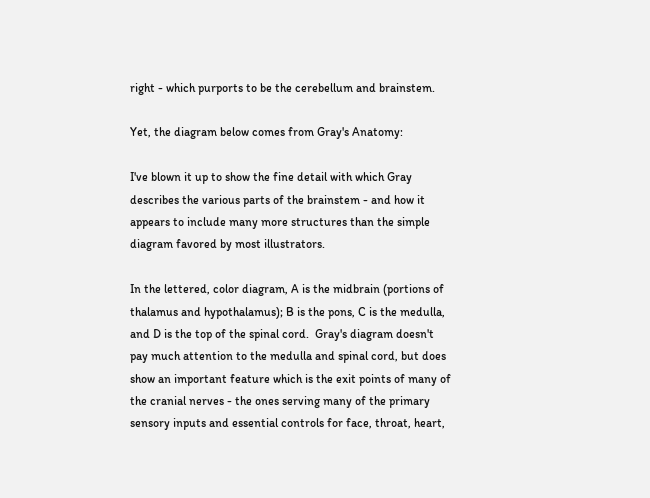right - which purports to be the cerebellum and brainstem.

Yet, the diagram below comes from Gray's Anatomy:

I've blown it up to show the fine detail with which Gray describes the various parts of the brainstem - and how it appears to include many more structures than the simple diagram favored by most illustrators.

In the lettered, color diagram, A is the midbrain (portions of thalamus and hypothalamus); B is the pons, C is the medulla, and D is the top of the spinal cord.  Gray's diagram doesn't pay much attention to the medulla and spinal cord, but does show an important feature which is the exit points of many of the cranial nerves - the ones serving many of the primary sensory inputs and essential controls for face, throat, heart,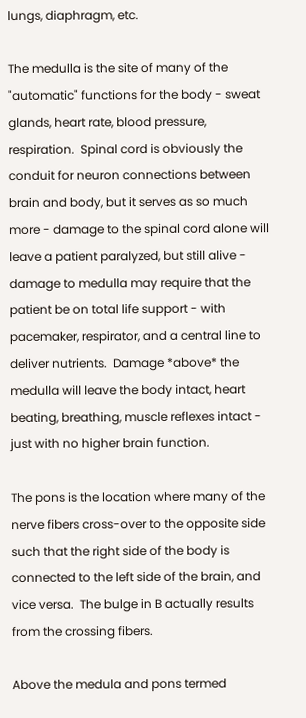lungs, diaphragm, etc.

The medulla is the site of many of the "automatic" functions for the body - sweat glands, heart rate, blood pressure, respiration.  Spinal cord is obviously the conduit for neuron connections between brain and body, but it serves as so much more - damage to the spinal cord alone will leave a patient paralyzed, but still alive - damage to medulla may require that the patient be on total life support - with pacemaker, respirator, and a central line to deliver nutrients.  Damage *above* the medulla will leave the body intact, heart beating, breathing, muscle reflexes intact - just with no higher brain function.

The pons is the location where many of the nerve fibers cross-over to the opposite side such that the right side of the body is connected to the left side of the brain, and vice versa.  The bulge in B actually results from the crossing fibers.

Above the medula and pons termed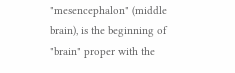"mesencephalon" (middle brain), is the beginning of "brain" proper with the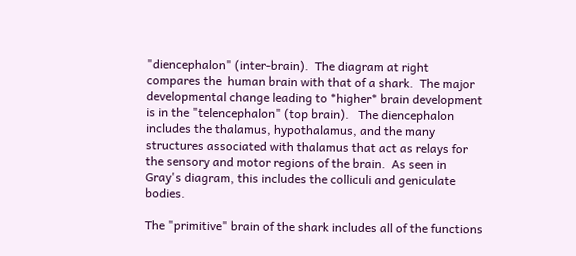"diencephalon" (inter-brain).  The diagram at right compares the  human brain with that of a shark.  The major developmental change leading to *higher* brain development is in the "telencephalon" (top brain).   The diencephalon includes the thalamus, hypothalamus, and the many structures associated with thalamus that act as relays for the sensory and motor regions of the brain.  As seen in Gray's diagram, this includes the colliculi and geniculate bodies.

The "primitive" brain of the shark includes all of the functions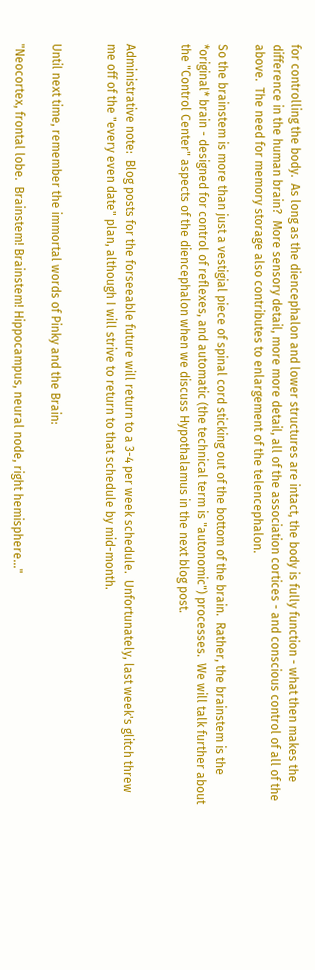for controlling the body.  As long as the diencephalon and lower structures are intact, the body is fully function - what then makes the difference in the human brain?  More sensory detail, more more detail, all of the association cortices - and conscious control of all of the above.  The need for memory storage also contributes to enlargement of the telencephalon.

So the brainstem is more than just a vestigial piece of spinal cord sticking out of the bottom of the brain.  Rather, the brainstem is the *original* brain - designed for control of reflexes, and automatic (the technical term is "autonomic") processes.  We will talk further about the "Control Center" aspects of the diencephalon when we discuss Hypothalamus in the next blog post.


Administrative note:  Blog posts for the forseeable future will return to a 3-4 per week schedule.  Unfortunately, last week's glitch threw me off of the "every even date" plan, although I will strive to return to that schedule by mid-month.


Until next time, remember the immortal words of Pinky and the Brain:

"Neocortex, frontal lobe.  Brainstem! Brainstem! Hippocampus, neural node, right hemisphere..."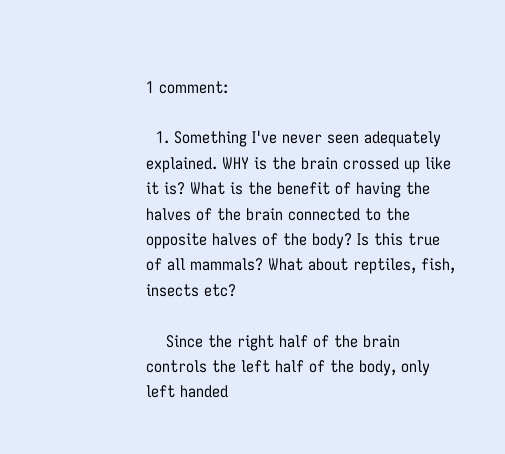1 comment:

  1. Something I've never seen adequately explained. WHY is the brain crossed up like it is? What is the benefit of having the halves of the brain connected to the opposite halves of the body? Is this true of all mammals? What about reptiles, fish, insects etc?

    Since the right half of the brain controls the left half of the body, only left handed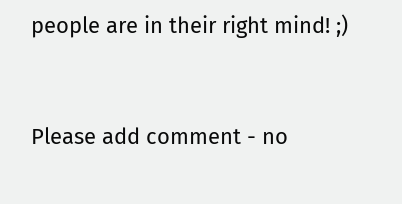people are in their right mind! ;)


Please add comment - no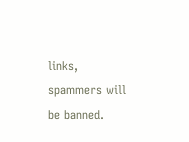links, spammers will be banned.